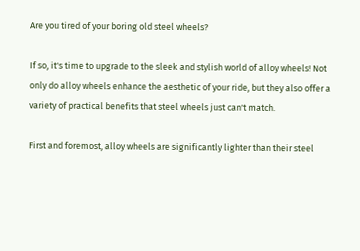Are you tired of your boring old steel wheels?

If so, it's time to upgrade to the sleek and stylish world of alloy wheels! Not only do alloy wheels enhance the aesthetic of your ride, but they also offer a variety of practical benefits that steel wheels just can't match.

First and foremost, alloy wheels are significantly lighter than their steel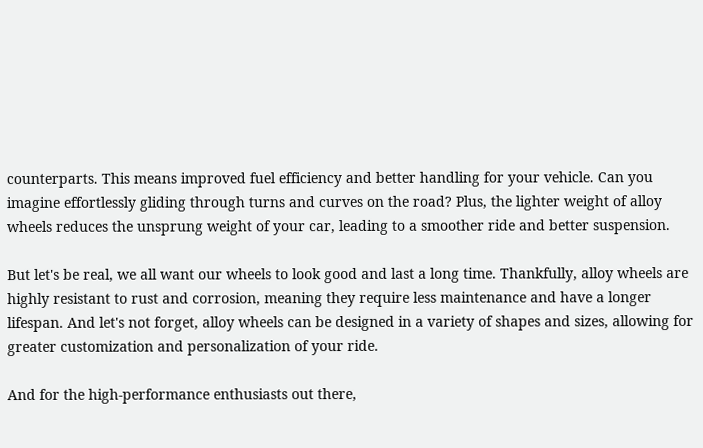counterparts. This means improved fuel efficiency and better handling for your vehicle. Can you imagine effortlessly gliding through turns and curves on the road? Plus, the lighter weight of alloy wheels reduces the unsprung weight of your car, leading to a smoother ride and better suspension.

But let's be real, we all want our wheels to look good and last a long time. Thankfully, alloy wheels are highly resistant to rust and corrosion, meaning they require less maintenance and have a longer lifespan. And let's not forget, alloy wheels can be designed in a variety of shapes and sizes, allowing for greater customization and personalization of your ride.

And for the high-performance enthusiasts out there,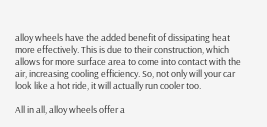alloy wheels have the added benefit of dissipating heat more effectively. This is due to their construction, which allows for more surface area to come into contact with the air, increasing cooling efficiency. So, not only will your car look like a hot ride, it will actually run cooler too.

All in all, alloy wheels offer a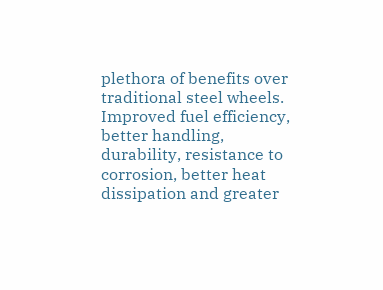plethora of benefits over traditional steel wheels. Improved fuel efficiency, better handling, durability, resistance to corrosion, better heat dissipation and greater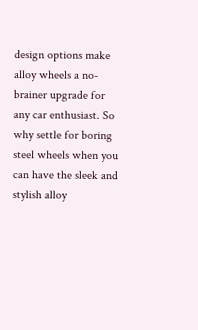design options make alloy wheels a no-brainer upgrade for any car enthusiast. So why settle for boring steel wheels when you can have the sleek and stylish alloy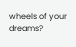wheels of your dreams?